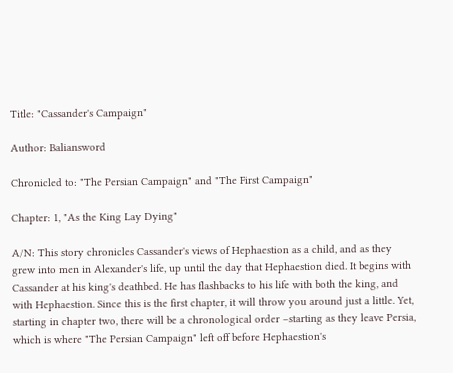Title: "Cassander's Campaign"

Author: Baliansword

Chronicled to: "The Persian Campaign" and "The First Campaign"

Chapter: 1, "As the King Lay Dying"

A/N: This story chronicles Cassander's views of Hephaestion as a child, and as they grew into men in Alexander's life, up until the day that Hephaestion died. It begins with Cassander at his king's deathbed. He has flashbacks to his life with both the king, and with Hephaestion. Since this is the first chapter, it will throw you around just a little. Yet, starting in chapter two, there will be a chronological order –starting as they leave Persia, which is where "The Persian Campaign" left off before Hephaestion's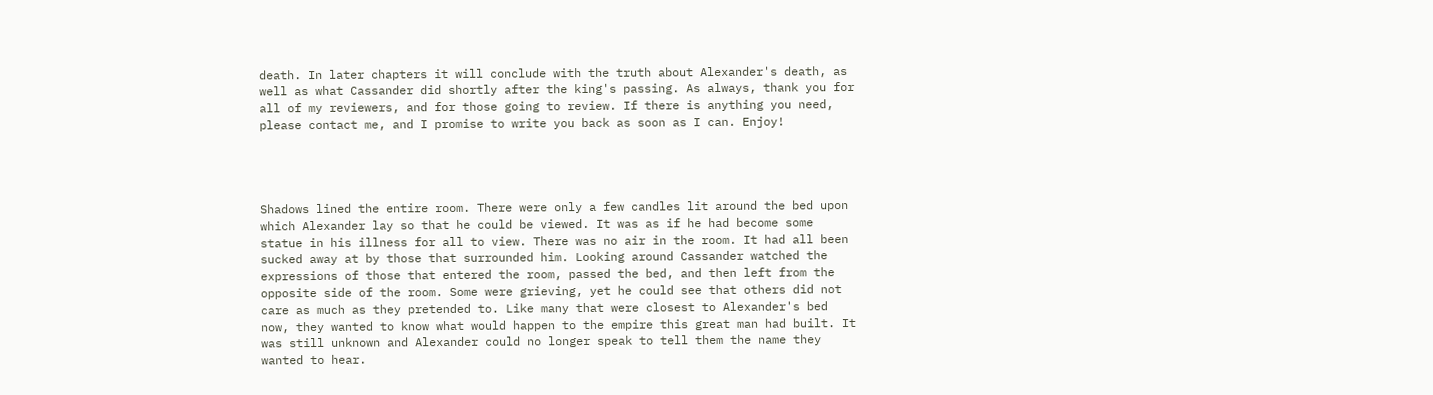death. In later chapters it will conclude with the truth about Alexander's death, as well as what Cassander did shortly after the king's passing. As always, thank you for all of my reviewers, and for those going to review. If there is anything you need, please contact me, and I promise to write you back as soon as I can. Enjoy!




Shadows lined the entire room. There were only a few candles lit around the bed upon which Alexander lay so that he could be viewed. It was as if he had become some statue in his illness for all to view. There was no air in the room. It had all been sucked away at by those that surrounded him. Looking around Cassander watched the expressions of those that entered the room, passed the bed, and then left from the opposite side of the room. Some were grieving, yet he could see that others did not care as much as they pretended to. Like many that were closest to Alexander's bed now, they wanted to know what would happen to the empire this great man had built. It was still unknown and Alexander could no longer speak to tell them the name they wanted to hear.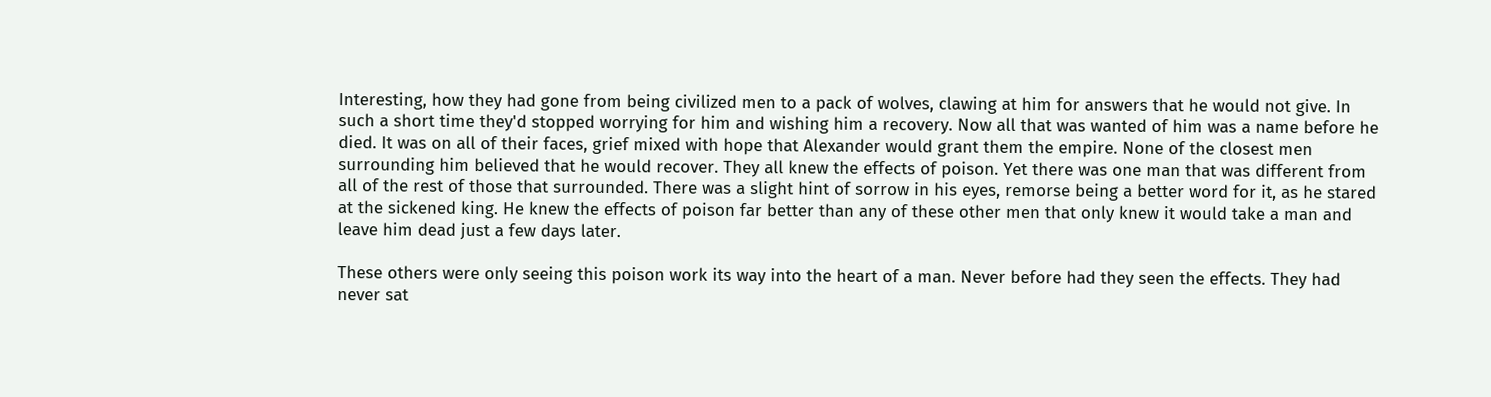Interesting, how they had gone from being civilized men to a pack of wolves, clawing at him for answers that he would not give. In such a short time they'd stopped worrying for him and wishing him a recovery. Now all that was wanted of him was a name before he died. It was on all of their faces, grief mixed with hope that Alexander would grant them the empire. None of the closest men surrounding him believed that he would recover. They all knew the effects of poison. Yet there was one man that was different from all of the rest of those that surrounded. There was a slight hint of sorrow in his eyes, remorse being a better word for it, as he stared at the sickened king. He knew the effects of poison far better than any of these other men that only knew it would take a man and leave him dead just a few days later.

These others were only seeing this poison work its way into the heart of a man. Never before had they seen the effects. They had never sat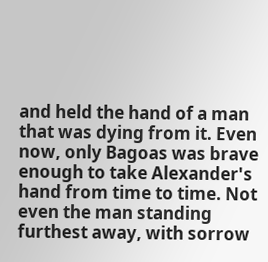and held the hand of a man that was dying from it. Even now, only Bagoas was brave enough to take Alexander's hand from time to time. Not even the man standing furthest away, with sorrow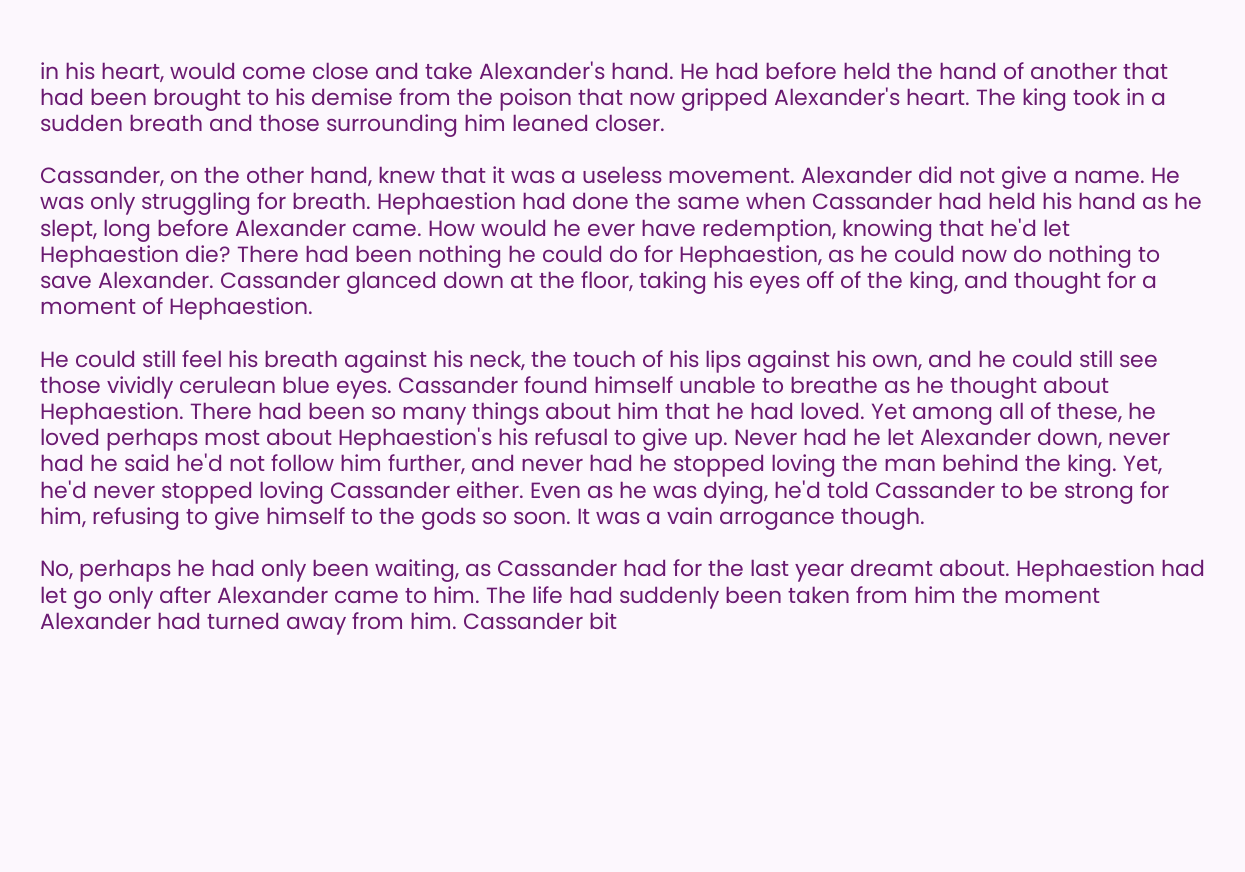in his heart, would come close and take Alexander's hand. He had before held the hand of another that had been brought to his demise from the poison that now gripped Alexander's heart. The king took in a sudden breath and those surrounding him leaned closer.

Cassander, on the other hand, knew that it was a useless movement. Alexander did not give a name. He was only struggling for breath. Hephaestion had done the same when Cassander had held his hand as he slept, long before Alexander came. How would he ever have redemption, knowing that he'd let Hephaestion die? There had been nothing he could do for Hephaestion, as he could now do nothing to save Alexander. Cassander glanced down at the floor, taking his eyes off of the king, and thought for a moment of Hephaestion.

He could still feel his breath against his neck, the touch of his lips against his own, and he could still see those vividly cerulean blue eyes. Cassander found himself unable to breathe as he thought about Hephaestion. There had been so many things about him that he had loved. Yet among all of these, he loved perhaps most about Hephaestion's his refusal to give up. Never had he let Alexander down, never had he said he'd not follow him further, and never had he stopped loving the man behind the king. Yet, he'd never stopped loving Cassander either. Even as he was dying, he'd told Cassander to be strong for him, refusing to give himself to the gods so soon. It was a vain arrogance though.

No, perhaps he had only been waiting, as Cassander had for the last year dreamt about. Hephaestion had let go only after Alexander came to him. The life had suddenly been taken from him the moment Alexander had turned away from him. Cassander bit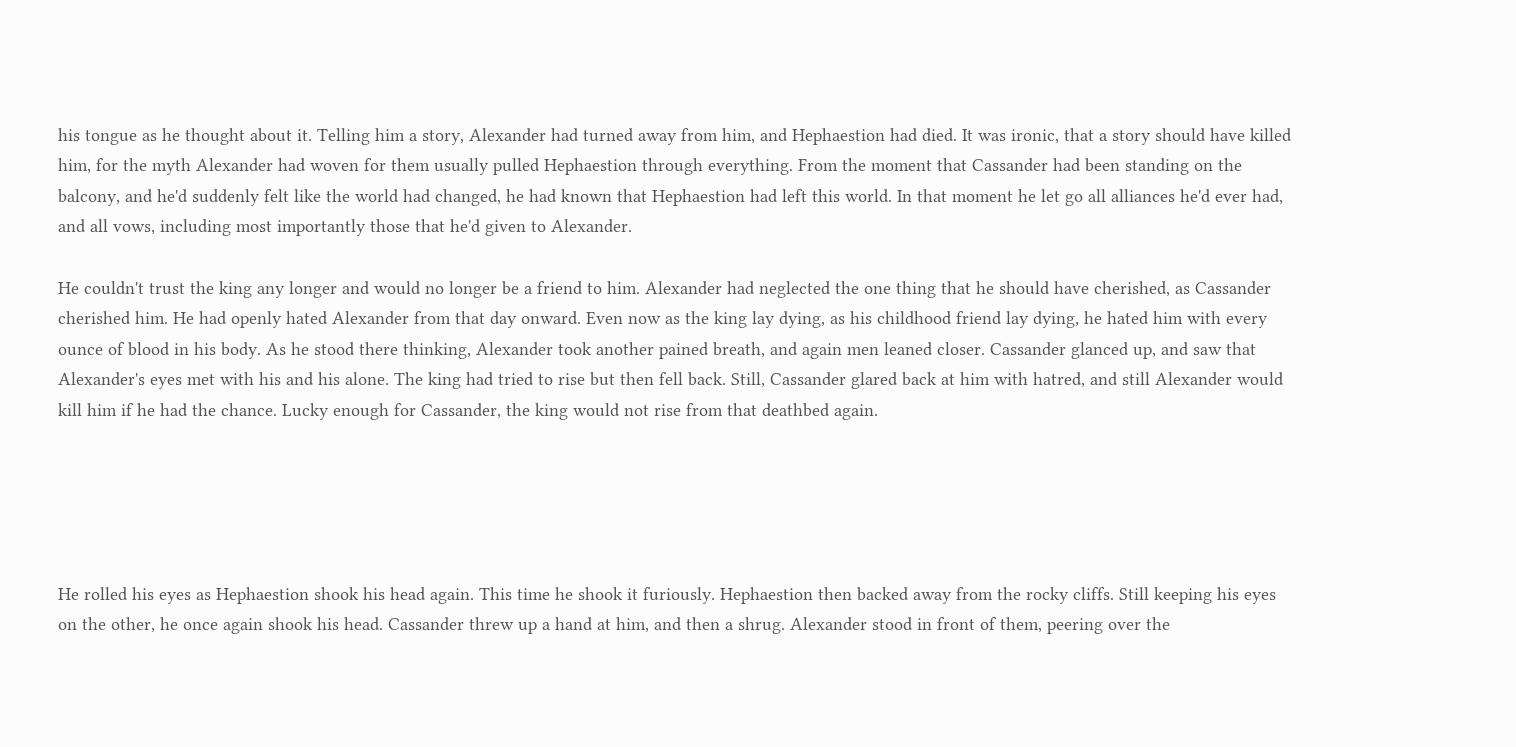his tongue as he thought about it. Telling him a story, Alexander had turned away from him, and Hephaestion had died. It was ironic, that a story should have killed him, for the myth Alexander had woven for them usually pulled Hephaestion through everything. From the moment that Cassander had been standing on the balcony, and he'd suddenly felt like the world had changed, he had known that Hephaestion had left this world. In that moment he let go all alliances he'd ever had, and all vows, including most importantly those that he'd given to Alexander.

He couldn't trust the king any longer and would no longer be a friend to him. Alexander had neglected the one thing that he should have cherished, as Cassander cherished him. He had openly hated Alexander from that day onward. Even now as the king lay dying, as his childhood friend lay dying, he hated him with every ounce of blood in his body. As he stood there thinking, Alexander took another pained breath, and again men leaned closer. Cassander glanced up, and saw that Alexander's eyes met with his and his alone. The king had tried to rise but then fell back. Still, Cassander glared back at him with hatred, and still Alexander would kill him if he had the chance. Lucky enough for Cassander, the king would not rise from that deathbed again.





He rolled his eyes as Hephaestion shook his head again. This time he shook it furiously. Hephaestion then backed away from the rocky cliffs. Still keeping his eyes on the other, he once again shook his head. Cassander threw up a hand at him, and then a shrug. Alexander stood in front of them, peering over the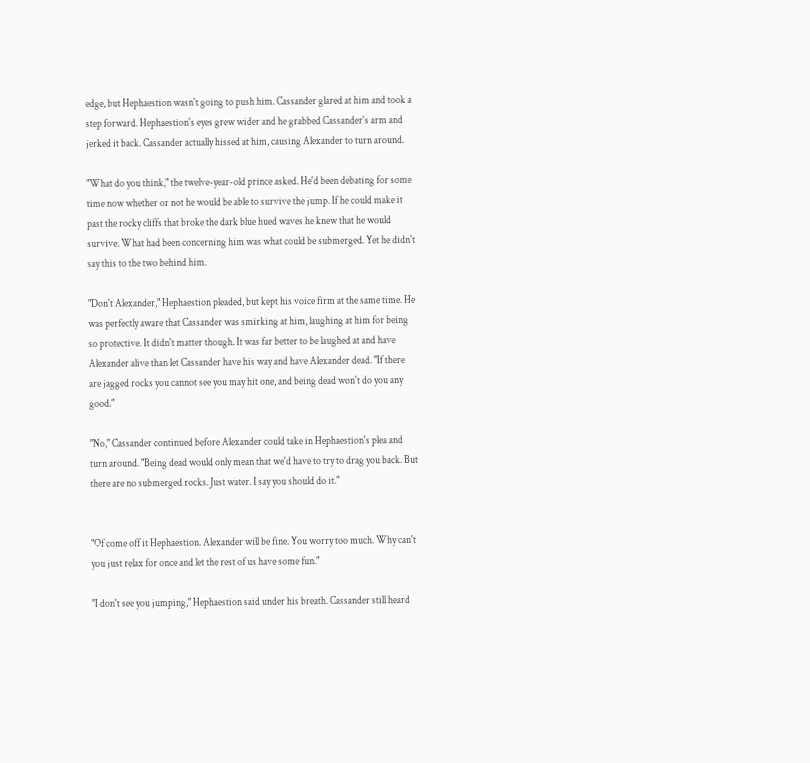edge, but Hephaestion wasn't going to push him. Cassander glared at him and took a step forward. Hephaestion's eyes grew wider and he grabbed Cassander's arm and jerked it back. Cassander actually hissed at him, causing Alexander to turn around.

"What do you think," the twelve-year-old prince asked. He'd been debating for some time now whether or not he would be able to survive the jump. If he could make it past the rocky cliffs that broke the dark blue hued waves he knew that he would survive. What had been concerning him was what could be submerged. Yet he didn't say this to the two behind him.

"Don't Alexander," Hephaestion pleaded, but kept his voice firm at the same time. He was perfectly aware that Cassander was smirking at him, laughing at him for being so protective. It didn't matter though. It was far better to be laughed at and have Alexander alive than let Cassander have his way and have Alexander dead. "If there are jagged rocks you cannot see you may hit one, and being dead won't do you any good."

"No," Cassander continued before Alexander could take in Hephaestion's plea and turn around. "Being dead would only mean that we'd have to try to drag you back. But there are no submerged rocks. Just water. I say you should do it."


"Of come off it Hephaestion. Alexander will be fine. You worry too much. Why can't you just relax for once and let the rest of us have some fun."

"I don't see you jumping," Hephaestion said under his breath. Cassander still heard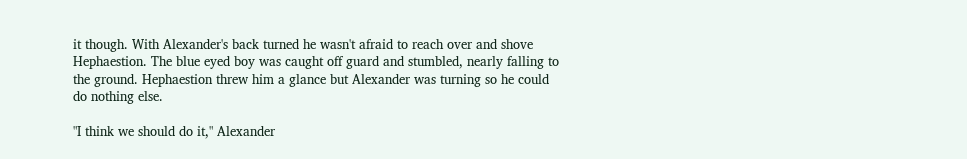it though. With Alexander's back turned he wasn't afraid to reach over and shove Hephaestion. The blue eyed boy was caught off guard and stumbled, nearly falling to the ground. Hephaestion threw him a glance but Alexander was turning so he could do nothing else.

"I think we should do it," Alexander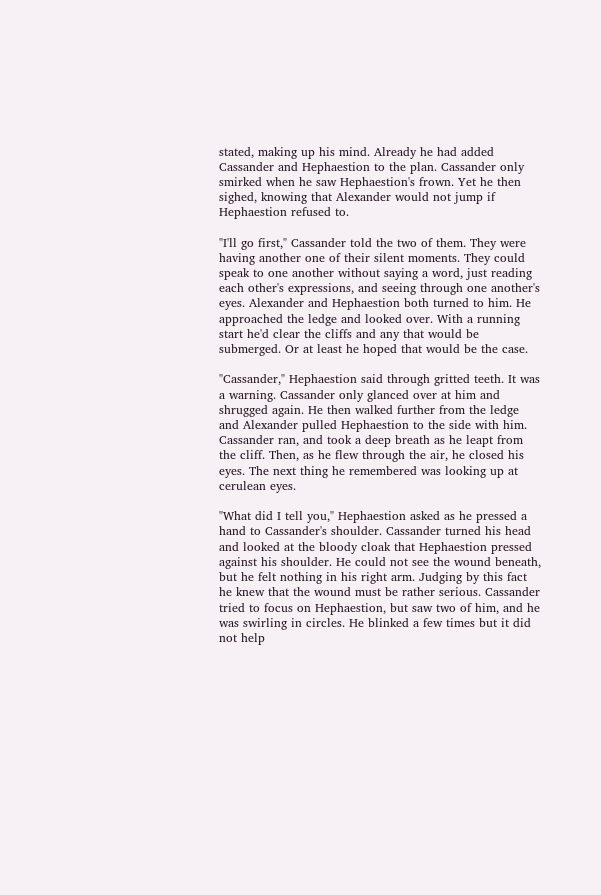stated, making up his mind. Already he had added Cassander and Hephaestion to the plan. Cassander only smirked when he saw Hephaestion's frown. Yet he then sighed, knowing that Alexander would not jump if Hephaestion refused to.

"I'll go first," Cassander told the two of them. They were having another one of their silent moments. They could speak to one another without saying a word, just reading each other's expressions, and seeing through one another's eyes. Alexander and Hephaestion both turned to him. He approached the ledge and looked over. With a running start he'd clear the cliffs and any that would be submerged. Or at least he hoped that would be the case.

"Cassander," Hephaestion said through gritted teeth. It was a warning. Cassander only glanced over at him and shrugged again. He then walked further from the ledge and Alexander pulled Hephaestion to the side with him. Cassander ran, and took a deep breath as he leapt from the cliff. Then, as he flew through the air, he closed his eyes. The next thing he remembered was looking up at cerulean eyes.

"What did I tell you," Hephaestion asked as he pressed a hand to Cassander's shoulder. Cassander turned his head and looked at the bloody cloak that Hephaestion pressed against his shoulder. He could not see the wound beneath, but he felt nothing in his right arm. Judging by this fact he knew that the wound must be rather serious. Cassander tried to focus on Hephaestion, but saw two of him, and he was swirling in circles. He blinked a few times but it did not help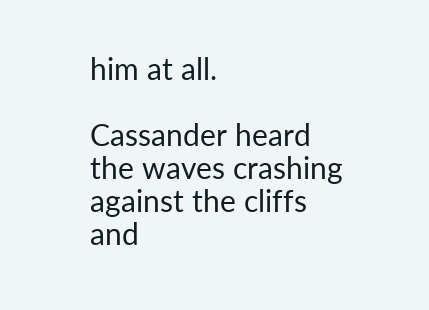him at all.

Cassander heard the waves crashing against the cliffs and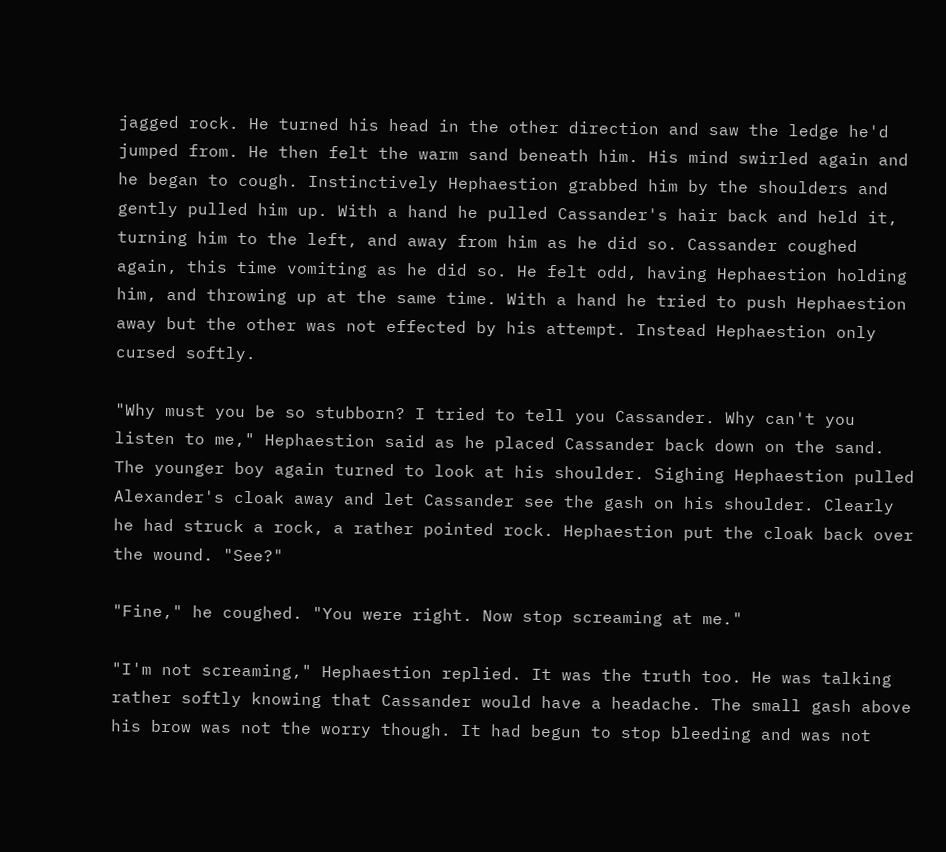jagged rock. He turned his head in the other direction and saw the ledge he'd jumped from. He then felt the warm sand beneath him. His mind swirled again and he began to cough. Instinctively Hephaestion grabbed him by the shoulders and gently pulled him up. With a hand he pulled Cassander's hair back and held it, turning him to the left, and away from him as he did so. Cassander coughed again, this time vomiting as he did so. He felt odd, having Hephaestion holding him, and throwing up at the same time. With a hand he tried to push Hephaestion away but the other was not effected by his attempt. Instead Hephaestion only cursed softly.

"Why must you be so stubborn? I tried to tell you Cassander. Why can't you listen to me," Hephaestion said as he placed Cassander back down on the sand. The younger boy again turned to look at his shoulder. Sighing Hephaestion pulled Alexander's cloak away and let Cassander see the gash on his shoulder. Clearly he had struck a rock, a rather pointed rock. Hephaestion put the cloak back over the wound. "See?"

"Fine," he coughed. "You were right. Now stop screaming at me."

"I'm not screaming," Hephaestion replied. It was the truth too. He was talking rather softly knowing that Cassander would have a headache. The small gash above his brow was not the worry though. It had begun to stop bleeding and was not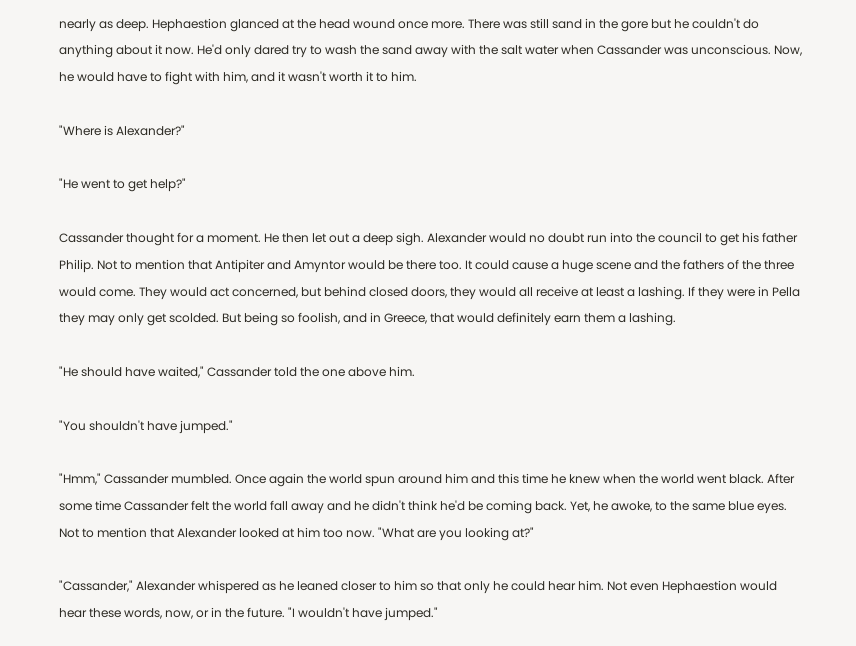nearly as deep. Hephaestion glanced at the head wound once more. There was still sand in the gore but he couldn't do anything about it now. He'd only dared try to wash the sand away with the salt water when Cassander was unconscious. Now, he would have to fight with him, and it wasn't worth it to him.

"Where is Alexander?"

"He went to get help?"

Cassander thought for a moment. He then let out a deep sigh. Alexander would no doubt run into the council to get his father Philip. Not to mention that Antipiter and Amyntor would be there too. It could cause a huge scene and the fathers of the three would come. They would act concerned, but behind closed doors, they would all receive at least a lashing. If they were in Pella they may only get scolded. But being so foolish, and in Greece, that would definitely earn them a lashing.

"He should have waited," Cassander told the one above him.

"You shouldn't have jumped."

"Hmm," Cassander mumbled. Once again the world spun around him and this time he knew when the world went black. After some time Cassander felt the world fall away and he didn't think he'd be coming back. Yet, he awoke, to the same blue eyes. Not to mention that Alexander looked at him too now. "What are you looking at?"

"Cassander," Alexander whispered as he leaned closer to him so that only he could hear him. Not even Hephaestion would hear these words, now, or in the future. "I wouldn't have jumped."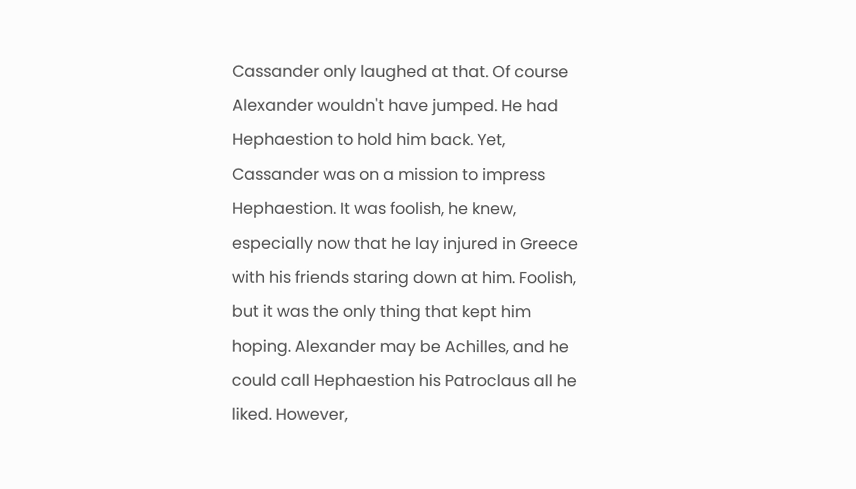Cassander only laughed at that. Of course Alexander wouldn't have jumped. He had Hephaestion to hold him back. Yet, Cassander was on a mission to impress Hephaestion. It was foolish, he knew, especially now that he lay injured in Greece with his friends staring down at him. Foolish, but it was the only thing that kept him hoping. Alexander may be Achilles, and he could call Hephaestion his Patroclaus all he liked. However,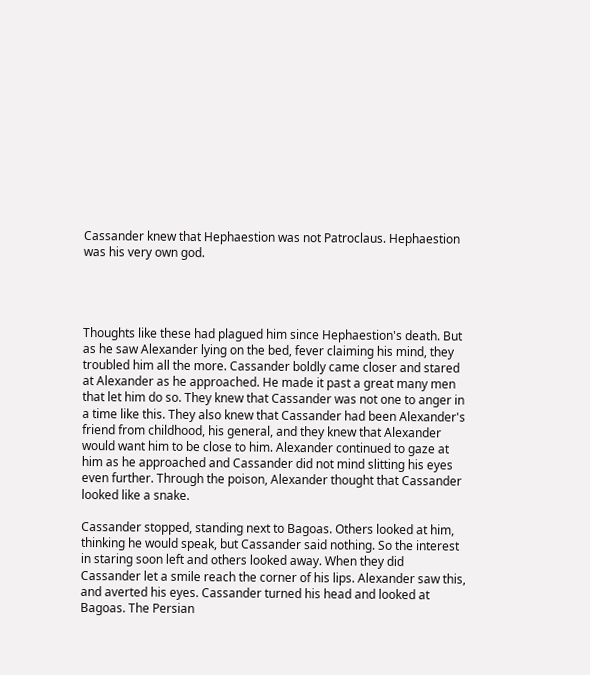Cassander knew that Hephaestion was not Patroclaus. Hephaestion was his very own god.




Thoughts like these had plagued him since Hephaestion's death. But as he saw Alexander lying on the bed, fever claiming his mind, they troubled him all the more. Cassander boldly came closer and stared at Alexander as he approached. He made it past a great many men that let him do so. They knew that Cassander was not one to anger in a time like this. They also knew that Cassander had been Alexander's friend from childhood, his general, and they knew that Alexander would want him to be close to him. Alexander continued to gaze at him as he approached and Cassander did not mind slitting his eyes even further. Through the poison, Alexander thought that Cassander looked like a snake.

Cassander stopped, standing next to Bagoas. Others looked at him, thinking he would speak, but Cassander said nothing. So the interest in staring soon left and others looked away. When they did Cassander let a smile reach the corner of his lips. Alexander saw this, and averted his eyes. Cassander turned his head and looked at Bagoas. The Persian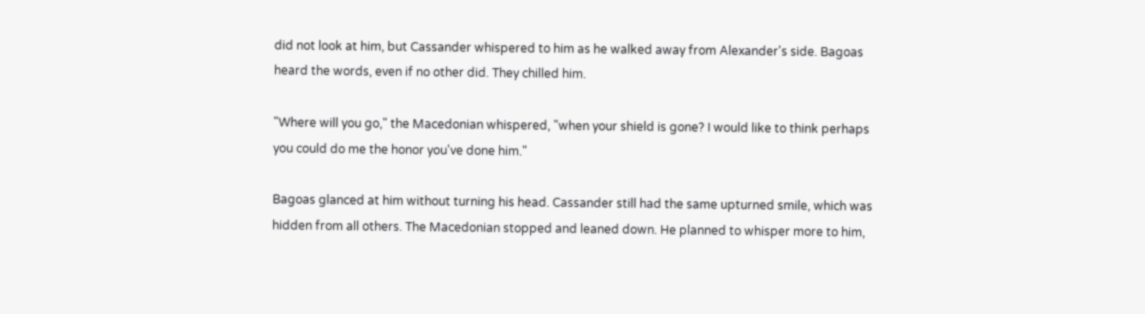did not look at him, but Cassander whispered to him as he walked away from Alexander's side. Bagoas heard the words, even if no other did. They chilled him.

"Where will you go," the Macedonian whispered, "when your shield is gone? I would like to think perhaps you could do me the honor you've done him."

Bagoas glanced at him without turning his head. Cassander still had the same upturned smile, which was hidden from all others. The Macedonian stopped and leaned down. He planned to whisper more to him,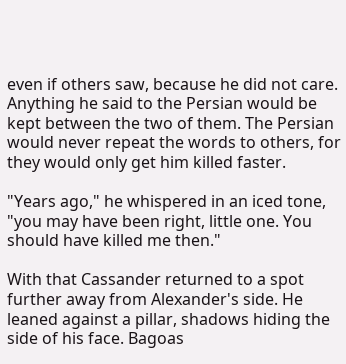even if others saw, because he did not care. Anything he said to the Persian would be kept between the two of them. The Persian would never repeat the words to others, for they would only get him killed faster.

"Years ago," he whispered in an iced tone, "you may have been right, little one. You should have killed me then."

With that Cassander returned to a spot further away from Alexander's side. He leaned against a pillar, shadows hiding the side of his face. Bagoas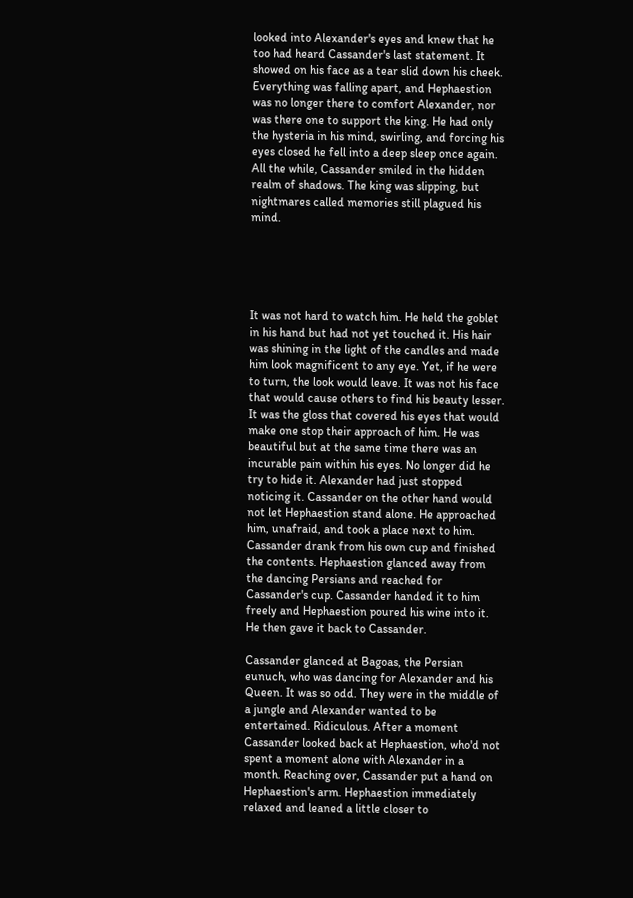looked into Alexander's eyes and knew that he too had heard Cassander's last statement. It showed on his face as a tear slid down his cheek. Everything was falling apart, and Hephaestion was no longer there to comfort Alexander, nor was there one to support the king. He had only the hysteria in his mind, swirling, and forcing his eyes closed he fell into a deep sleep once again. All the while, Cassander smiled in the hidden realm of shadows. The king was slipping, but nightmares called memories still plagued his mind.





It was not hard to watch him. He held the goblet in his hand but had not yet touched it. His hair was shining in the light of the candles and made him look magnificent to any eye. Yet, if he were to turn, the look would leave. It was not his face that would cause others to find his beauty lesser. It was the gloss that covered his eyes that would make one stop their approach of him. He was beautiful but at the same time there was an incurable pain within his eyes. No longer did he try to hide it. Alexander had just stopped noticing it. Cassander on the other hand would not let Hephaestion stand alone. He approached him, unafraid, and took a place next to him. Cassander drank from his own cup and finished the contents. Hephaestion glanced away from the dancing Persians and reached for Cassander's cup. Cassander handed it to him freely and Hephaestion poured his wine into it. He then gave it back to Cassander.

Cassander glanced at Bagoas, the Persian eunuch, who was dancing for Alexander and his Queen. It was so odd. They were in the middle of a jungle and Alexander wanted to be entertained. Ridiculous. After a moment Cassander looked back at Hephaestion, who'd not spent a moment alone with Alexander in a month. Reaching over, Cassander put a hand on Hephaestion's arm. Hephaestion immediately relaxed and leaned a little closer to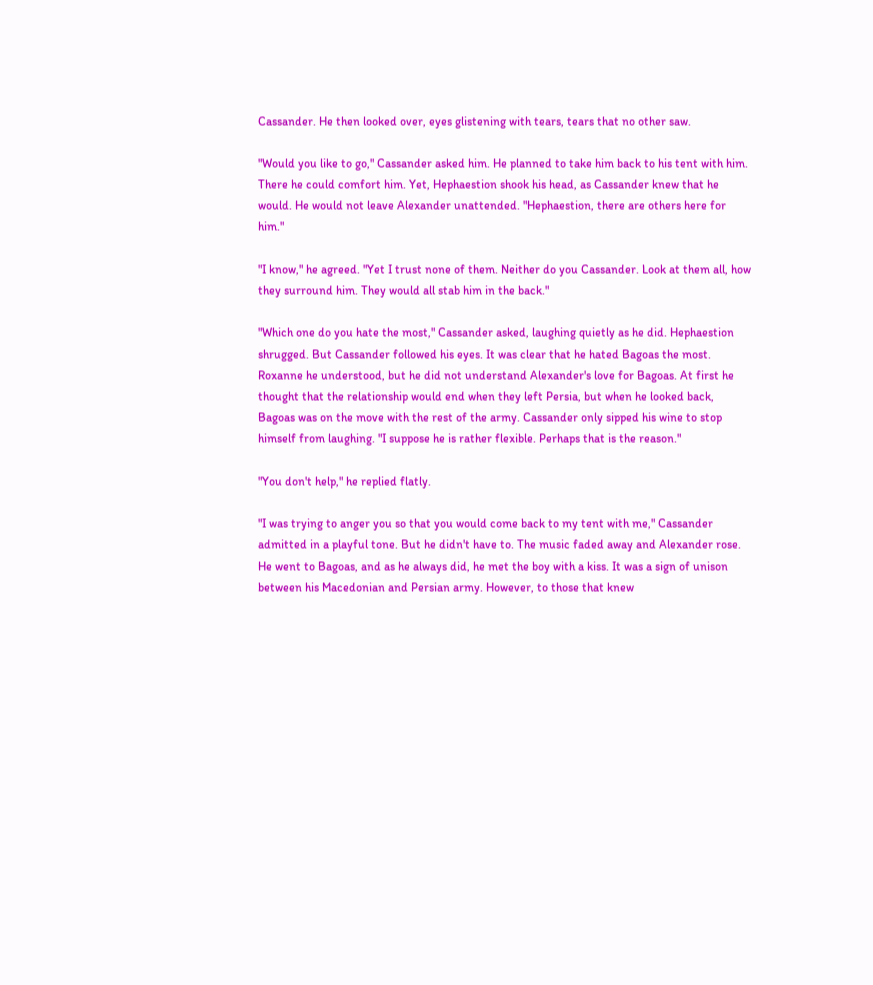Cassander. He then looked over, eyes glistening with tears, tears that no other saw.

"Would you like to go," Cassander asked him. He planned to take him back to his tent with him. There he could comfort him. Yet, Hephaestion shook his head, as Cassander knew that he would. He would not leave Alexander unattended. "Hephaestion, there are others here for him."

"I know," he agreed. "Yet I trust none of them. Neither do you Cassander. Look at them all, how they surround him. They would all stab him in the back."

"Which one do you hate the most," Cassander asked, laughing quietly as he did. Hephaestion shrugged. But Cassander followed his eyes. It was clear that he hated Bagoas the most. Roxanne he understood, but he did not understand Alexander's love for Bagoas. At first he thought that the relationship would end when they left Persia, but when he looked back, Bagoas was on the move with the rest of the army. Cassander only sipped his wine to stop himself from laughing. "I suppose he is rather flexible. Perhaps that is the reason."

"You don't help," he replied flatly.

"I was trying to anger you so that you would come back to my tent with me," Cassander admitted in a playful tone. But he didn't have to. The music faded away and Alexander rose. He went to Bagoas, and as he always did, he met the boy with a kiss. It was a sign of unison between his Macedonian and Persian army. However, to those that knew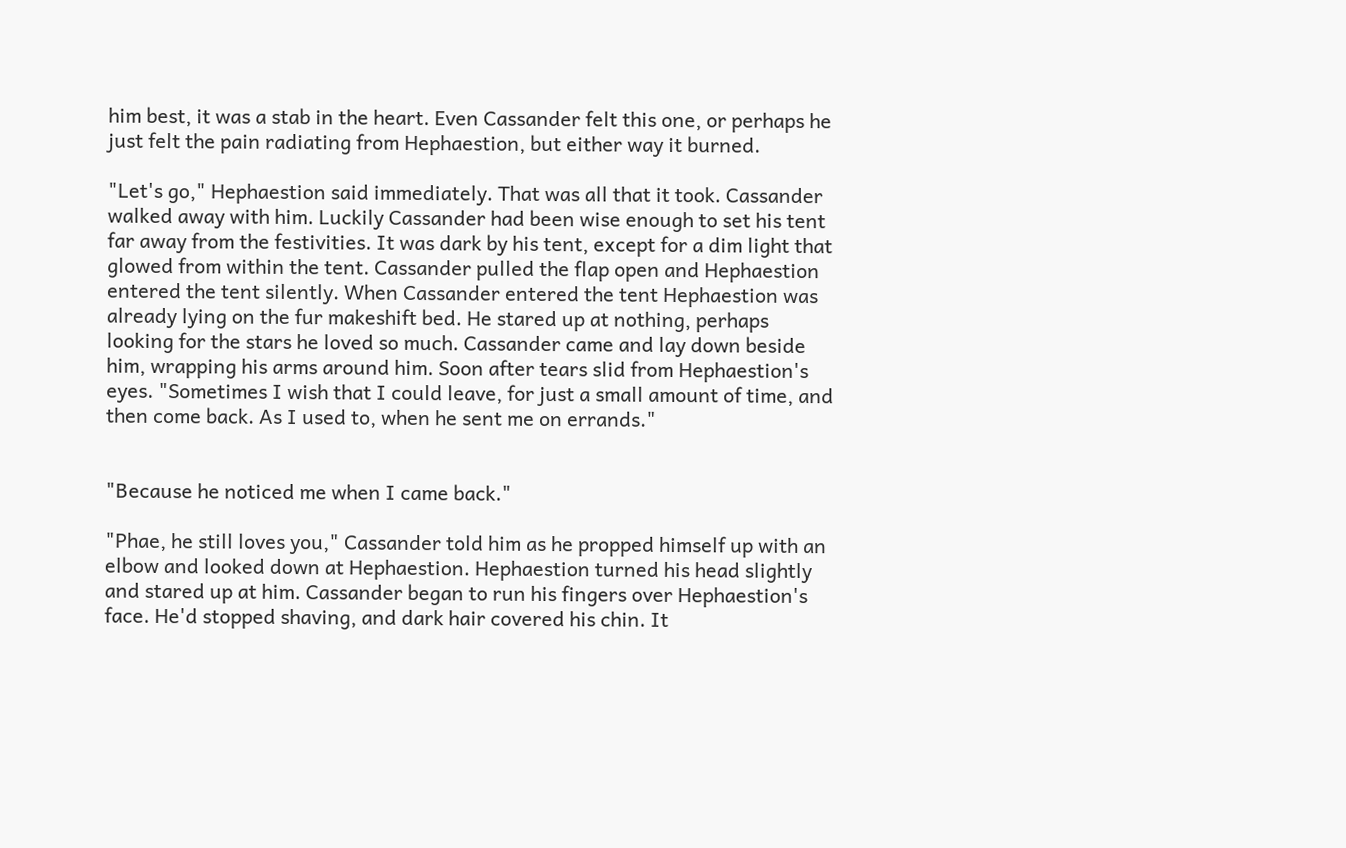him best, it was a stab in the heart. Even Cassander felt this one, or perhaps he just felt the pain radiating from Hephaestion, but either way it burned.

"Let's go," Hephaestion said immediately. That was all that it took. Cassander walked away with him. Luckily Cassander had been wise enough to set his tent far away from the festivities. It was dark by his tent, except for a dim light that glowed from within the tent. Cassander pulled the flap open and Hephaestion entered the tent silently. When Cassander entered the tent Hephaestion was already lying on the fur makeshift bed. He stared up at nothing, perhaps looking for the stars he loved so much. Cassander came and lay down beside him, wrapping his arms around him. Soon after tears slid from Hephaestion's eyes. "Sometimes I wish that I could leave, for just a small amount of time, and then come back. As I used to, when he sent me on errands."


"Because he noticed me when I came back."

"Phae, he still loves you," Cassander told him as he propped himself up with an elbow and looked down at Hephaestion. Hephaestion turned his head slightly and stared up at him. Cassander began to run his fingers over Hephaestion's face. He'd stopped shaving, and dark hair covered his chin. It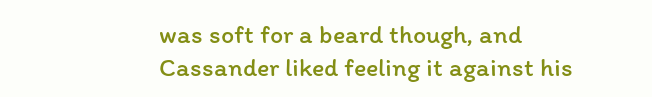was soft for a beard though, and Cassander liked feeling it against his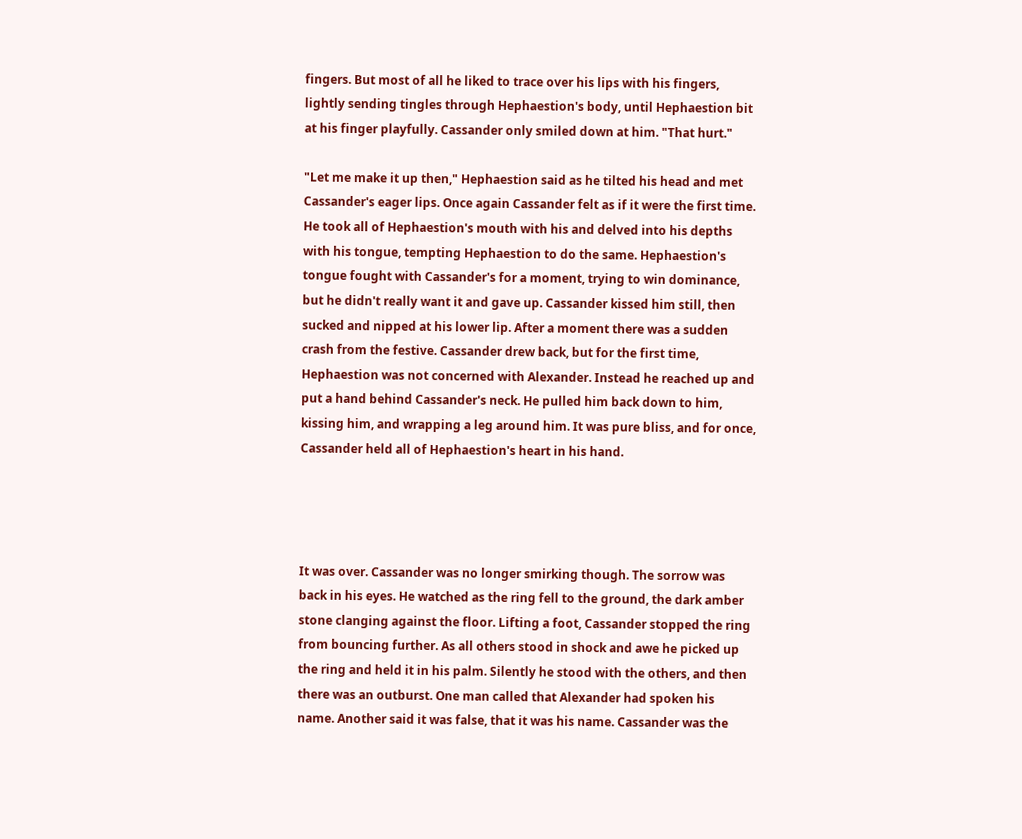fingers. But most of all he liked to trace over his lips with his fingers, lightly sending tingles through Hephaestion's body, until Hephaestion bit at his finger playfully. Cassander only smiled down at him. "That hurt."

"Let me make it up then," Hephaestion said as he tilted his head and met Cassander's eager lips. Once again Cassander felt as if it were the first time. He took all of Hephaestion's mouth with his and delved into his depths with his tongue, tempting Hephaestion to do the same. Hephaestion's tongue fought with Cassander's for a moment, trying to win dominance, but he didn't really want it and gave up. Cassander kissed him still, then sucked and nipped at his lower lip. After a moment there was a sudden crash from the festive. Cassander drew back, but for the first time, Hephaestion was not concerned with Alexander. Instead he reached up and put a hand behind Cassander's neck. He pulled him back down to him, kissing him, and wrapping a leg around him. It was pure bliss, and for once, Cassander held all of Hephaestion's heart in his hand.




It was over. Cassander was no longer smirking though. The sorrow was back in his eyes. He watched as the ring fell to the ground, the dark amber stone clanging against the floor. Lifting a foot, Cassander stopped the ring from bouncing further. As all others stood in shock and awe he picked up the ring and held it in his palm. Silently he stood with the others, and then there was an outburst. One man called that Alexander had spoken his name. Another said it was false, that it was his name. Cassander was the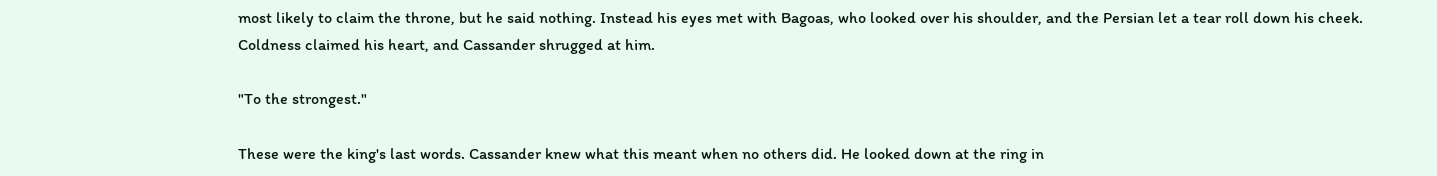most likely to claim the throne, but he said nothing. Instead his eyes met with Bagoas, who looked over his shoulder, and the Persian let a tear roll down his cheek. Coldness claimed his heart, and Cassander shrugged at him.

"To the strongest."

These were the king's last words. Cassander knew what this meant when no others did. He looked down at the ring in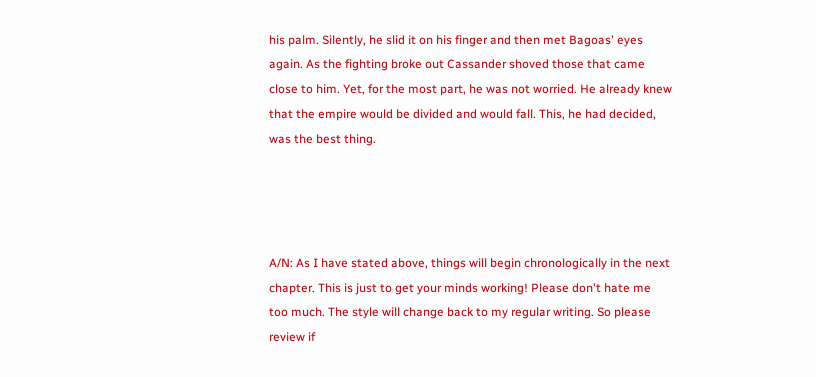his palm. Silently, he slid it on his finger and then met Bagoas' eyes again. As the fighting broke out Cassander shoved those that came close to him. Yet, for the most part, he was not worried. He already knew that the empire would be divided and would fall. This, he had decided, was the best thing.




A/N: As I have stated above, things will begin chronologically in the next chapter. This is just to get your minds working! Please don't hate me too much. The style will change back to my regular writing. So please review if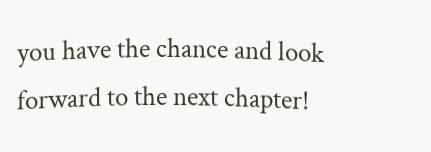you have the chance and look forward to the next chapter!